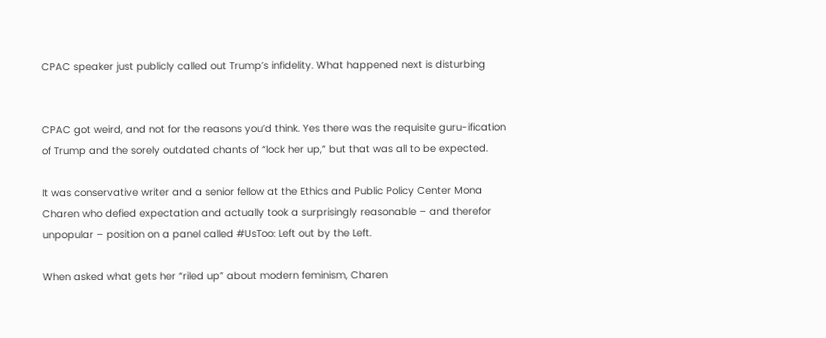CPAC speaker just publicly called out Trump’s infidelity. What happened next is disturbing


CPAC got weird, and not for the reasons you’d think. Yes there was the requisite guru-ification of Trump and the sorely outdated chants of “lock her up,” but that was all to be expected.

It was conservative writer and a senior fellow at the Ethics and Public Policy Center Mona Charen who defied expectation and actually took a surprisingly reasonable – and therefor unpopular – position on a panel called #UsToo: Left out by the Left.

When asked what gets her “riled up” about modern feminism, Charen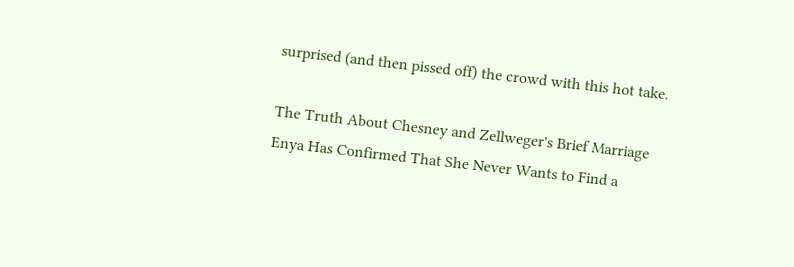surprised (and then pissed off) the crowd with this hot take.

The Truth About Chesney and Zellweger's Brief Marriage
Enya Has Confirmed That She Never Wants to Find a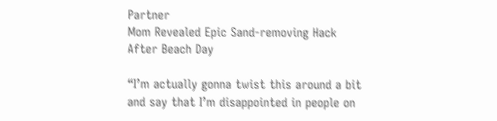Partner
Mom Revealed Epic Sand-removing Hack After Beach Day

“I’m actually gonna twist this around a bit and say that I’m disappointed in people on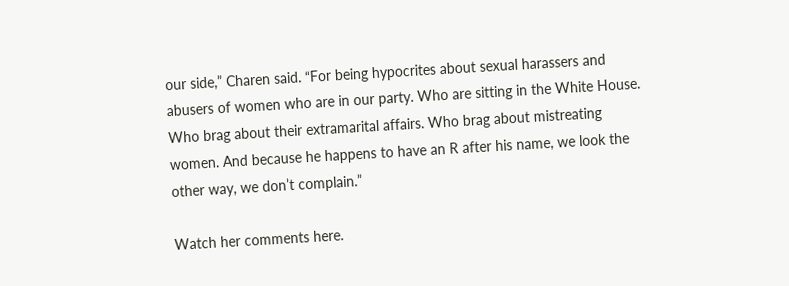our side,” Charen said. “For being hypocrites about sexual harassers and abusers of women who are in our party. Who are sitting in the White House. Who brag about their extramarital affairs. Who brag about mistreating women. And because he happens to have an R after his name, we look the other way, we don’t complain.”

Watch her comments here.